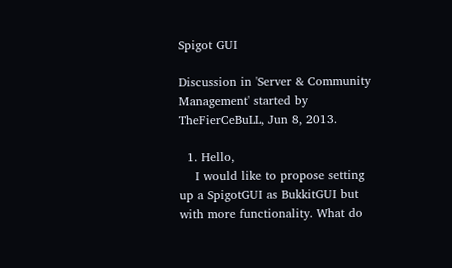Spigot GUI

Discussion in 'Server & Community Management' started by TheFierCeBuLL, Jun 8, 2013.

  1. Hello,
    I would like to propose setting up a SpigotGUI as BukkitGUI but with more functionality. What do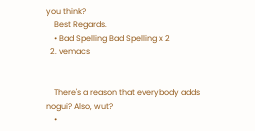you think?
    Best Regards.
    • Bad Spelling Bad Spelling x 2
  2. vemacs


    There's a reason that everybody adds nogui? Also, wut?
    •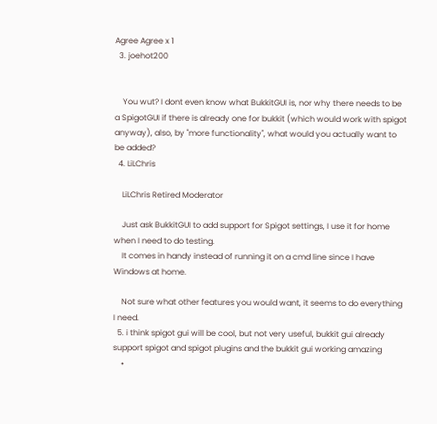Agree Agree x 1
  3. joehot200


    You wut? I dont even know what BukkitGUI is, nor why there needs to be a SpigotGUI if there is already one for bukkit (which would work with spigot anyway), also, by "more functionality", what would you actually want to be added?
  4. LiLChris

    LiLChris Retired Moderator

    Just ask BukkitGUI to add support for Spigot settings, I use it for home when I need to do testing.
    It comes in handy instead of running it on a cmd line since I have Windows at home.

    Not sure what other features you would want, it seems to do everything I need.
  5. i think spigot gui will be cool, but not very useful, bukkit gui already support spigot and spigot plugins and the bukkit gui working amazing
    •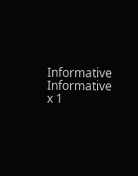Informative Informative x 1